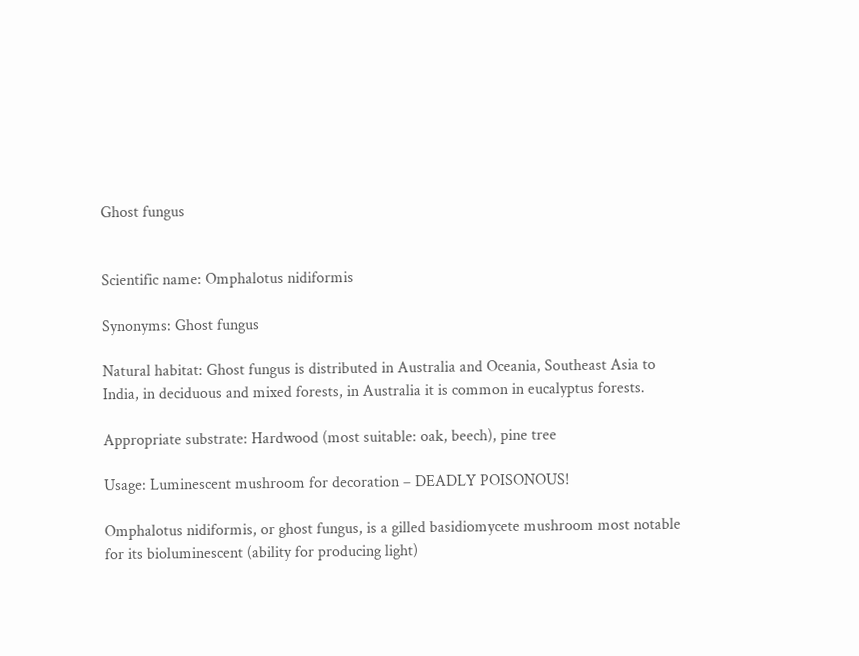Ghost fungus


Scientific name: Omphalotus nidiformis

Synonyms: Ghost fungus

Natural habitat: Ghost fungus is distributed in Australia and Oceania, Southeast Asia to India, in deciduous and mixed forests, in Australia it is common in eucalyptus forests.

Appropriate substrate: Hardwood (most suitable: oak, beech), pine tree

Usage: Luminescent mushroom for decoration – DEADLY POISONOUS!

Omphalotus nidiformis, or ghost fungus, is a gilled basidiomycete mushroom most notable for its bioluminescent (ability for producing light)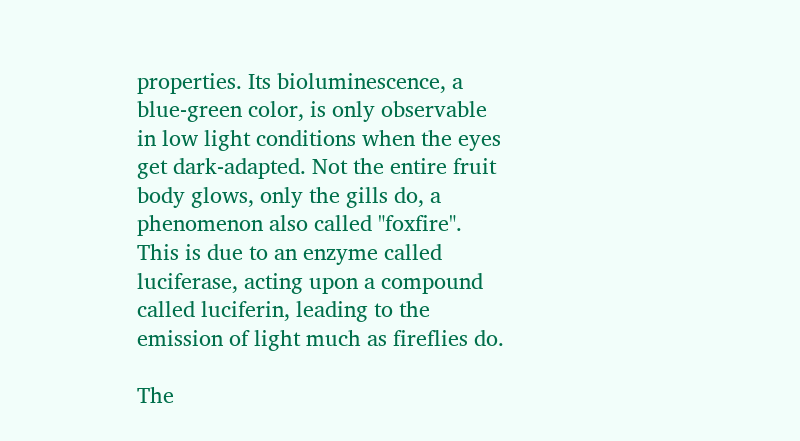properties. Its bioluminescence, a blue-green color, is only observable in low light conditions when the eyes get dark-adapted. Not the entire fruit body glows, only the gills do, a phenomenon also called "foxfire". This is due to an enzyme called luciferase, acting upon a compound called luciferin, leading to the emission of light much as fireflies do.

The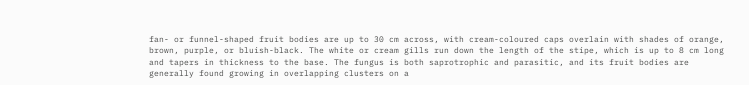fan- or funnel-shaped fruit bodies are up to 30 cm across, with cream-coloured caps overlain with shades of orange, brown, purple, or bluish-black. The white or cream gills run down the length of the stipe, which is up to 8 cm long and tapers in thickness to the base. The fungus is both saprotrophic and parasitic, and its fruit bodies are generally found growing in overlapping clusters on a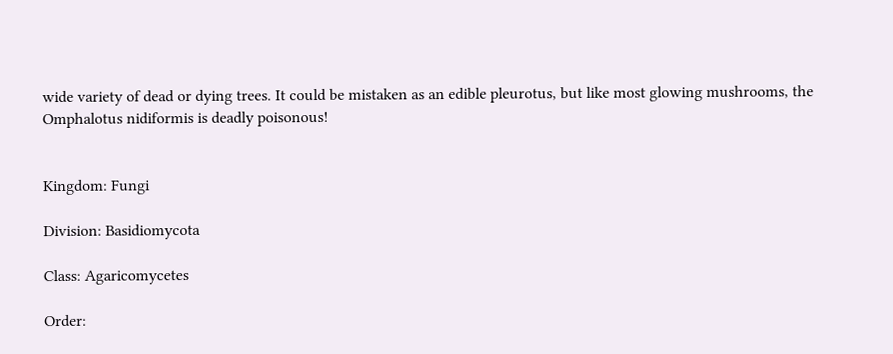wide variety of dead or dying trees. It could be mistaken as an edible pleurotus, but like most glowing mushrooms, the Omphalotus nidiformis is deadly poisonous!


Kingdom: Fungi

Division: Basidiomycota

Class: Agaricomycetes

Order: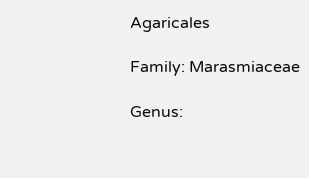Agaricales

Family: Marasmiaceae

Genus: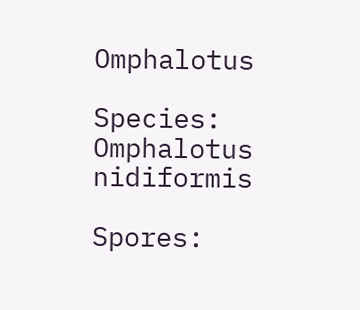Omphalotus

Species: Omphalotus nidiformis

Spores: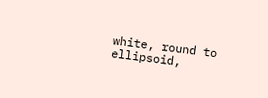white, round to ellipsoid,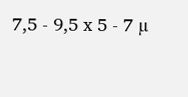7,5 - 9,5 x 5 - 7 µ